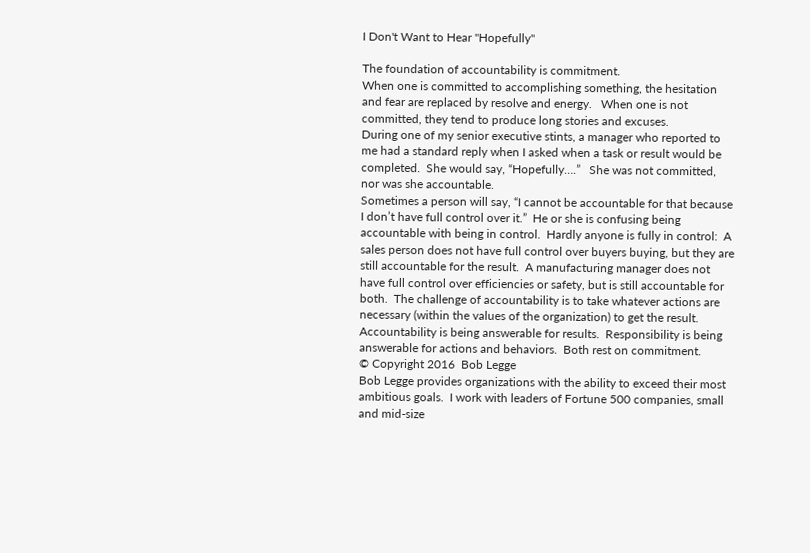I Don't Want to Hear "Hopefully"

The foundation of accountability is commitment.
When one is committed to accomplishing something, the hesitation and fear are replaced by resolve and energy.   When one is not committed, they tend to produce long stories and excuses.
During one of my senior executive stints, a manager who reported to me had a standard reply when I asked when a task or result would be completed.  She would say, “Hopefully….”   She was not committed, nor was she accountable.
Sometimes a person will say, “I cannot be accountable for that because I don’t have full control over it.”  He or she is confusing being accountable with being in control.  Hardly anyone is fully in control:  A sales person does not have full control over buyers buying, but they are still accountable for the result.  A manufacturing manager does not have full control over efficiencies or safety, but is still accountable for both.  The challenge of accountability is to take whatever actions are necessary (within the values of the organization) to get the result.
Accountability is being answerable for results.  Responsibility is being answerable for actions and behaviors.  Both rest on commitment.
© Copyright 2016  Bob Legge
Bob Legge provides organizations with the ability to exceed their most ambitious goals.  I work with leaders of Fortune 500 companies, small and mid-size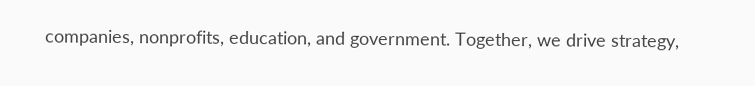companies, nonprofits, education, and government. Together, we drive strategy,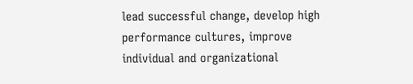lead successful change, develop high performance cultures, improve individual and organizational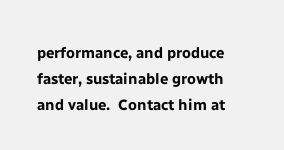performance, and produce faster, sustainable growth and value.  Contact him at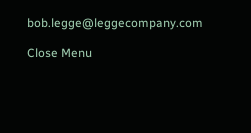bob.legge@leggecompany.com

Close Menu